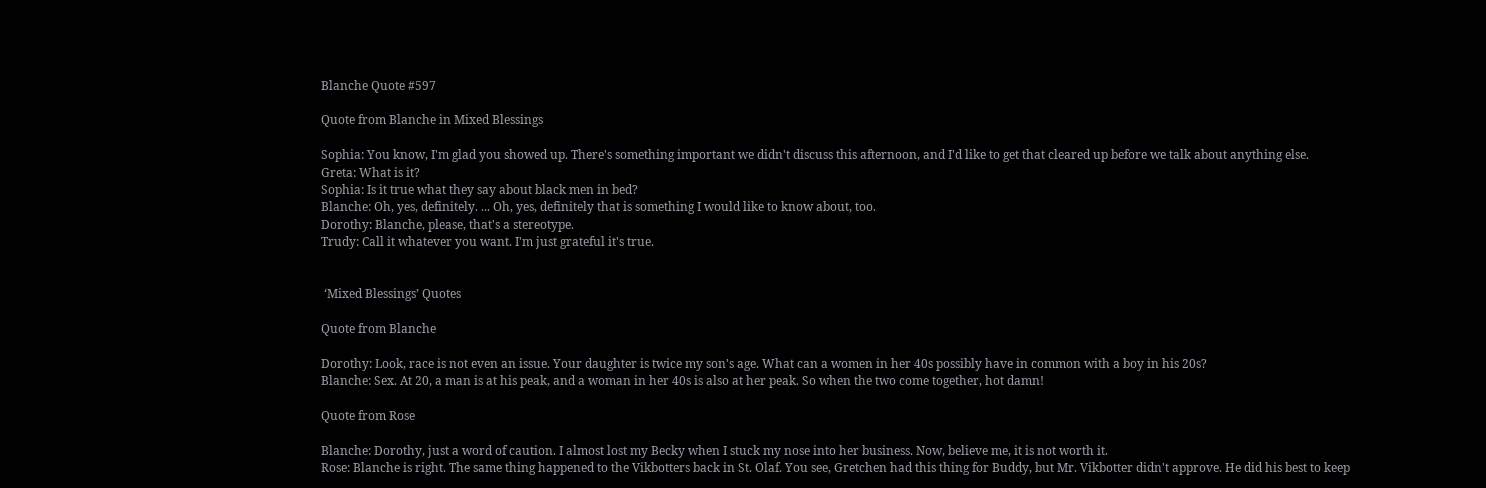Blanche Quote #597

Quote from Blanche in Mixed Blessings

Sophia: You know, I'm glad you showed up. There's something important we didn't discuss this afternoon, and I'd like to get that cleared up before we talk about anything else.
Greta: What is it?
Sophia: Is it true what they say about black men in bed?
Blanche: Oh, yes, definitely. ... Oh, yes, definitely that is something I would like to know about, too.
Dorothy: Blanche, please, that's a stereotype.
Trudy: Call it whatever you want. I'm just grateful it's true.


 ‘Mixed Blessings’ Quotes

Quote from Blanche

Dorothy: Look, race is not even an issue. Your daughter is twice my son's age. What can a women in her 40s possibly have in common with a boy in his 20s?
Blanche: Sex. At 20, a man is at his peak, and a woman in her 40s is also at her peak. So when the two come together, hot damn!

Quote from Rose

Blanche: Dorothy, just a word of caution. I almost lost my Becky when I stuck my nose into her business. Now, believe me, it is not worth it.
Rose: Blanche is right. The same thing happened to the Vikbotters back in St. Olaf. You see, Gretchen had this thing for Buddy, but Mr. Vikbotter didn't approve. He did his best to keep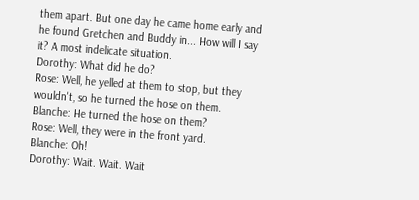them apart. But one day he came home early and he found Gretchen and Buddy in... How will I say it? A most indelicate situation.
Dorothy: What did he do?
Rose: Well, he yelled at them to stop, but they wouldn't, so he turned the hose on them.
Blanche: He turned the hose on them?
Rose: Well, they were in the front yard.
Blanche: Oh!
Dorothy: Wait. Wait. Wait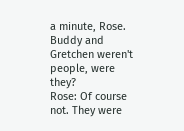a minute, Rose. Buddy and Gretchen weren't people, were they?
Rose: Of course not. They were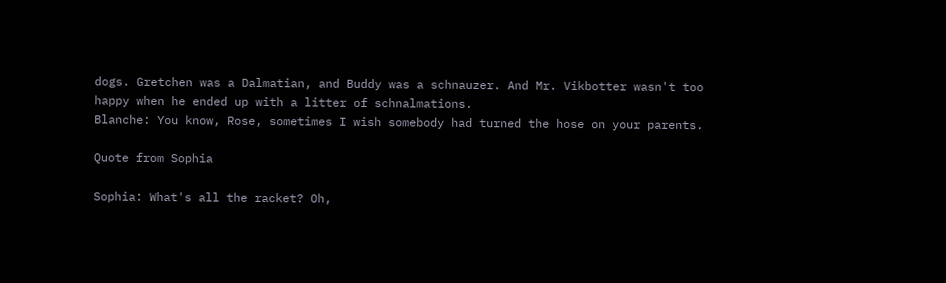dogs. Gretchen was a Dalmatian, and Buddy was a schnauzer. And Mr. Vikbotter wasn't too happy when he ended up with a litter of schnalmations.
Blanche: You know, Rose, sometimes I wish somebody had turned the hose on your parents.

Quote from Sophia

Sophia: What's all the racket? Oh,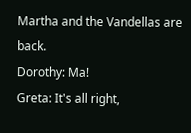Martha and the Vandellas are back.
Dorothy: Ma!
Greta: It's all right,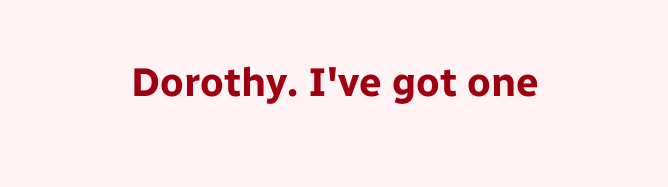Dorothy. I've got one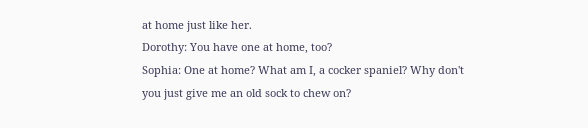at home just like her.
Dorothy: You have one at home, too?
Sophia: One at home? What am I, a cocker spaniel? Why don't you just give me an old sock to chew on?